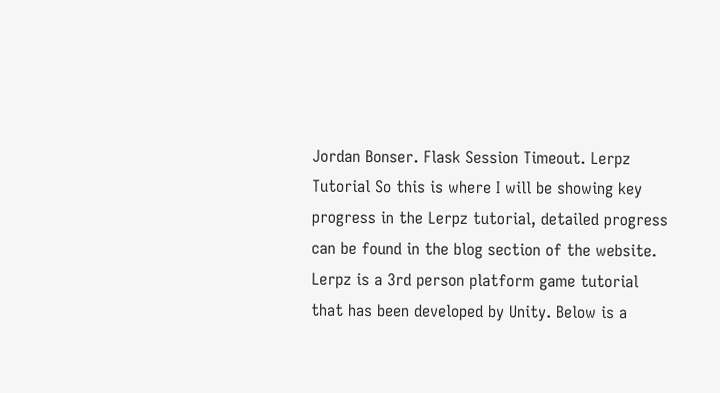Jordan Bonser. Flask Session Timeout. Lerpz Tutorial So this is where I will be showing key progress in the Lerpz tutorial, detailed progress can be found in the blog section of the website. Lerpz is a 3rd person platform game tutorial that has been developed by Unity. Below is a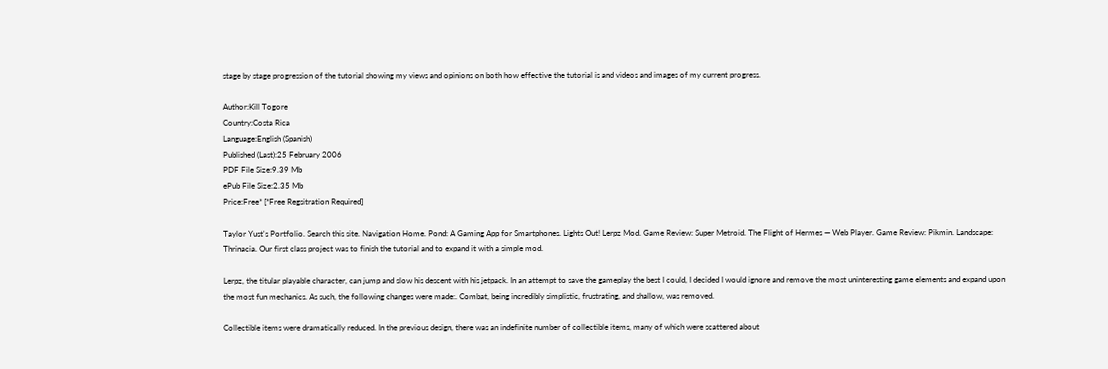stage by stage progression of the tutorial showing my views and opinions on both how effective the tutorial is and videos and images of my current progress.

Author:Kill Togore
Country:Costa Rica
Language:English (Spanish)
Published (Last):25 February 2006
PDF File Size:9.39 Mb
ePub File Size:2.35 Mb
Price:Free* [*Free Regsitration Required]

Taylor Yust's Portfolio. Search this site. Navigation Home. Pond: A Gaming App for Smartphones. Lights Out! Lerpz Mod. Game Review: Super Metroid. The Flight of Hermes — Web Player. Game Review: Pikmin. Landscape: Thrinacia. Our first class project was to finish the tutorial and to expand it with a simple mod.

Lerpz, the titular playable character, can jump and slow his descent with his jetpack. In an attempt to save the gameplay the best I could, I decided I would ignore and remove the most uninteresting game elements and expand upon the most fun mechanics. As such, the following changes were made:. Combat, being incredibly simplistic, frustrating, and shallow, was removed.

Collectible items were dramatically reduced. In the previous design, there was an indefinite number of collectible items, many of which were scattered about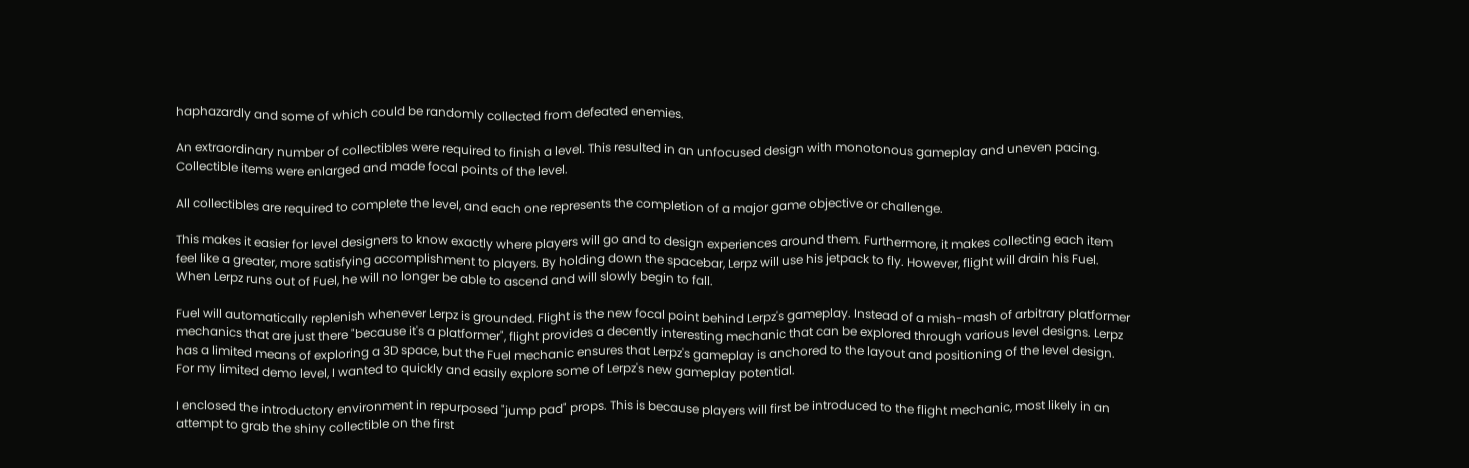haphazardly and some of which could be randomly collected from defeated enemies.

An extraordinary number of collectibles were required to finish a level. This resulted in an unfocused design with monotonous gameplay and uneven pacing. Collectible items were enlarged and made focal points of the level.

All collectibles are required to complete the level, and each one represents the completion of a major game objective or challenge.

This makes it easier for level designers to know exactly where players will go and to design experiences around them. Furthermore, it makes collecting each item feel like a greater, more satisfying accomplishment to players. By holding down the spacebar, Lerpz will use his jetpack to fly. However, flight will drain his Fuel. When Lerpz runs out of Fuel, he will no longer be able to ascend and will slowly begin to fall.

Fuel will automatically replenish whenever Lerpz is grounded. Flight is the new focal point behind Lerpz's gameplay. Instead of a mish-mash of arbitrary platformer mechanics that are just there "because it's a platformer", flight provides a decently interesting mechanic that can be explored through various level designs. Lerpz has a limited means of exploring a 3D space, but the Fuel mechanic ensures that Lerpz's gameplay is anchored to the layout and positioning of the level design. For my limited demo level, I wanted to quickly and easily explore some of Lerpz's new gameplay potential.

I enclosed the introductory environment in repurposed "jump pad" props. This is because players will first be introduced to the flight mechanic, most likely in an attempt to grab the shiny collectible on the first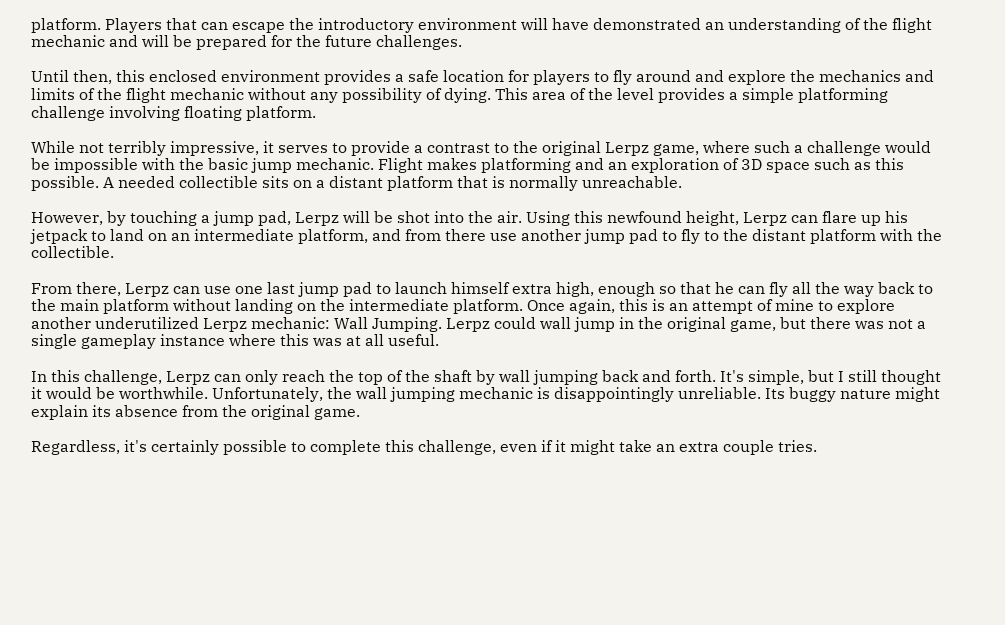platform. Players that can escape the introductory environment will have demonstrated an understanding of the flight mechanic and will be prepared for the future challenges.

Until then, this enclosed environment provides a safe location for players to fly around and explore the mechanics and limits of the flight mechanic without any possibility of dying. This area of the level provides a simple platforming challenge involving floating platform.

While not terribly impressive, it serves to provide a contrast to the original Lerpz game, where such a challenge would be impossible with the basic jump mechanic. Flight makes platforming and an exploration of 3D space such as this possible. A needed collectible sits on a distant platform that is normally unreachable.

However, by touching a jump pad, Lerpz will be shot into the air. Using this newfound height, Lerpz can flare up his jetpack to land on an intermediate platform, and from there use another jump pad to fly to the distant platform with the collectible.

From there, Lerpz can use one last jump pad to launch himself extra high, enough so that he can fly all the way back to the main platform without landing on the intermediate platform. Once again, this is an attempt of mine to explore another underutilized Lerpz mechanic: Wall Jumping. Lerpz could wall jump in the original game, but there was not a single gameplay instance where this was at all useful.

In this challenge, Lerpz can only reach the top of the shaft by wall jumping back and forth. It's simple, but I still thought it would be worthwhile. Unfortunately, the wall jumping mechanic is disappointingly unreliable. Its buggy nature might explain its absence from the original game.

Regardless, it's certainly possible to complete this challenge, even if it might take an extra couple tries.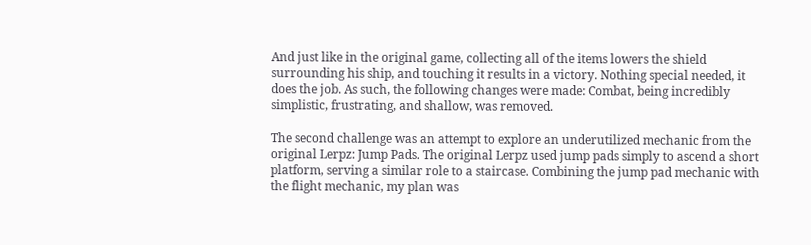And just like in the original game, collecting all of the items lowers the shield surrounding his ship, and touching it results in a victory. Nothing special needed, it does the job. As such, the following changes were made: Combat, being incredibly simplistic, frustrating, and shallow, was removed.

The second challenge was an attempt to explore an underutilized mechanic from the original Lerpz: Jump Pads. The original Lerpz used jump pads simply to ascend a short platform, serving a similar role to a staircase. Combining the jump pad mechanic with the flight mechanic, my plan was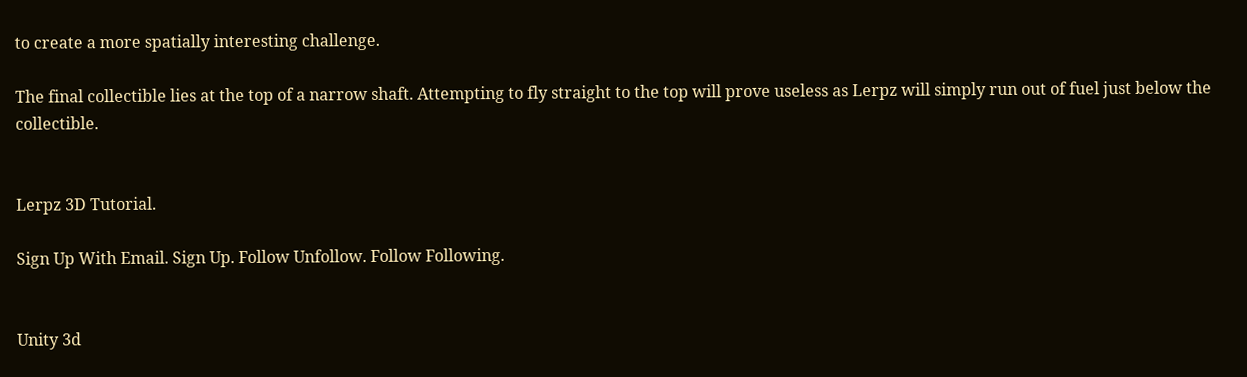to create a more spatially interesting challenge.

The final collectible lies at the top of a narrow shaft. Attempting to fly straight to the top will prove useless as Lerpz will simply run out of fuel just below the collectible.


Lerpz 3D Tutorial.

Sign Up With Email. Sign Up. Follow Unfollow. Follow Following.


Unity 3d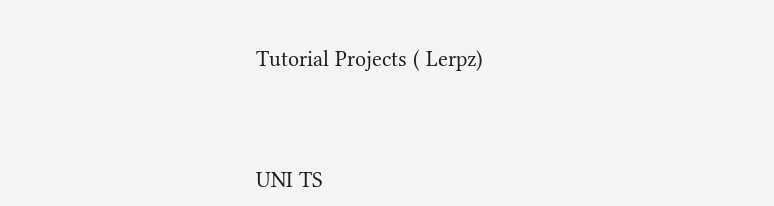Tutorial Projects ( Lerpz)




UNI TS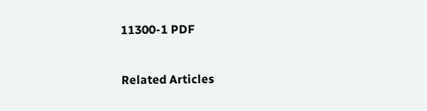11300-1 PDF


Related Articles